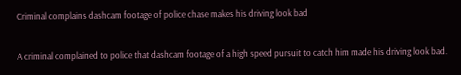Criminal complains dashcam footage of police chase makes his driving look bad

A criminal complained to police that dashcam footage of a high speed pursuit to catch him made his driving look bad.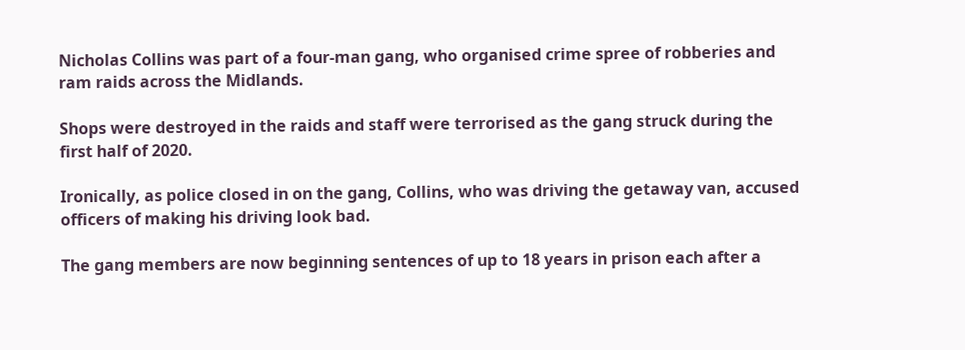Nicholas Collins was part of a four-man gang, who organised crime spree of robberies and ram raids across the Midlands.

Shops were destroyed in the raids and staff were terrorised as the gang struck during the first half of 2020.

Ironically, as police closed in on the gang, Collins, who was driving the getaway van, accused officers of making his driving look bad.

The gang members are now beginning sentences of up to 18 years in prison each after a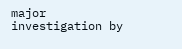major investigation by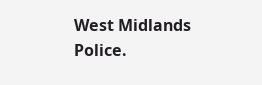West Midlands Police.